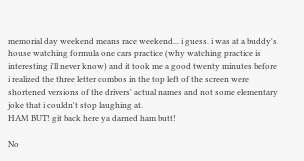memorial day weekend means race weekend... i guess. i was at a buddy's house watching formula one cars practice (why watching practice is interesting i'll never know) and it took me a good twenty minutes before i realized the three letter combos in the top left of the screen were shortened versions of the drivers' actual names and not some elementary joke that i couldn't stop laughing at.
HAM BUT! git back here ya darned ham butt!

No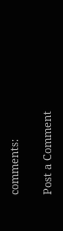comments:

Post a Comment